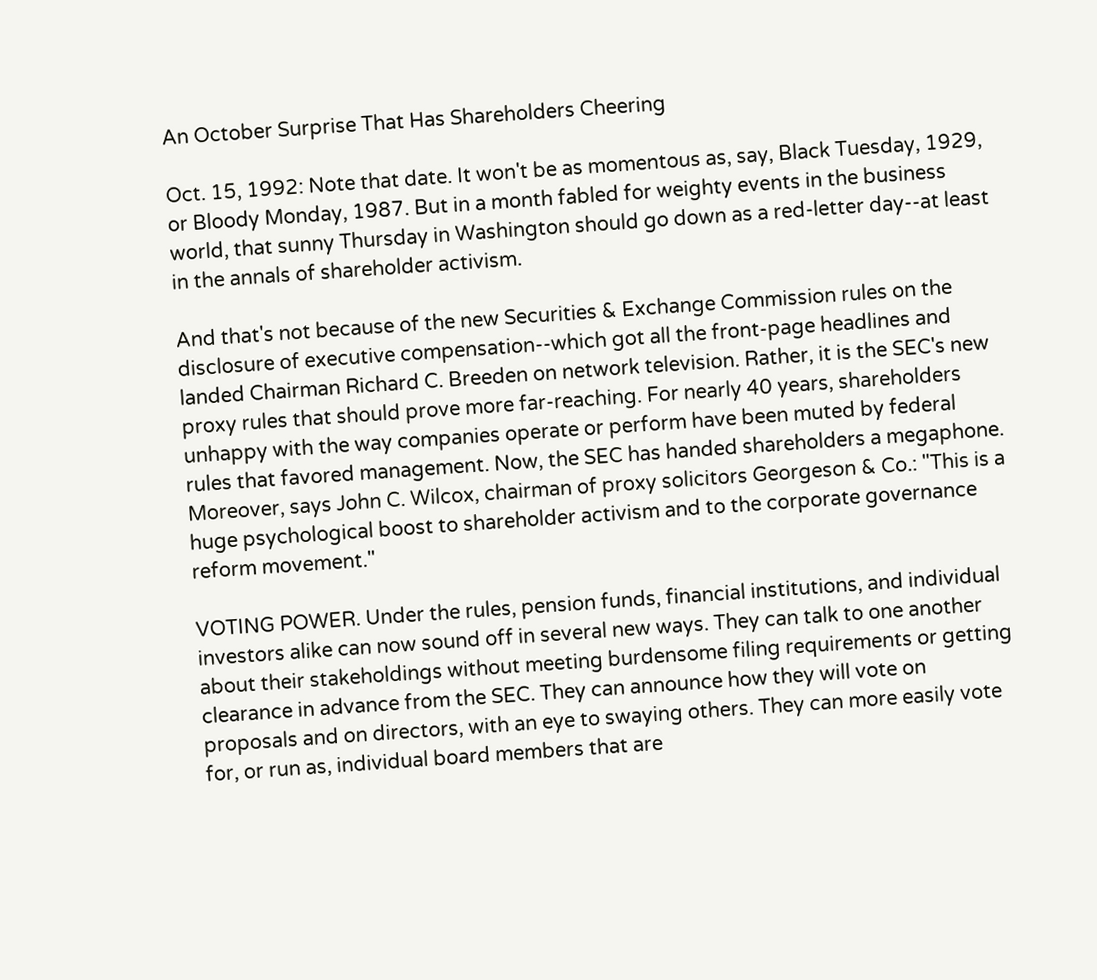An October Surprise That Has Shareholders Cheering

Oct. 15, 1992: Note that date. It won't be as momentous as, say, Black Tuesday, 1929, or Bloody Monday, 1987. But in a month fabled for weighty events in the business world, that sunny Thursday in Washington should go down as a red-letter day--at least in the annals of shareholder activism.

And that's not because of the new Securities & Exchange Commission rules on the disclosure of executive compensation--which got all the front-page headlines and landed Chairman Richard C. Breeden on network television. Rather, it is the SEC's new proxy rules that should prove more far-reaching. For nearly 40 years, shareholders unhappy with the way companies operate or perform have been muted by federal rules that favored management. Now, the SEC has handed shareholders a megaphone. Moreover, says John C. Wilcox, chairman of proxy solicitors Georgeson & Co.: "This is a huge psychological boost to shareholder activism and to the corporate governance reform movement."

VOTING POWER. Under the rules, pension funds, financial institutions, and individual investors alike can now sound off in several new ways. They can talk to one another about their stakeholdings without meeting burdensome filing requirements or getting clearance in advance from the SEC. They can announce how they will vote on proposals and on directors, with an eye to swaying others. They can more easily vote for, or run as, individual board members that are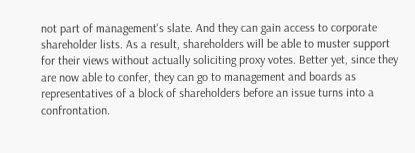not part of management's slate. And they can gain access to corporate shareholder lists. As a result, shareholders will be able to muster support for their views without actually soliciting proxy votes. Better yet, since they are now able to confer, they can go to management and boards as representatives of a block of shareholders before an issue turns into a confrontation.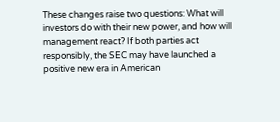These changes raise two questions: What will investors do with their new power, and how will management react? If both parties act responsibly, the SEC may have launched a positive new era in American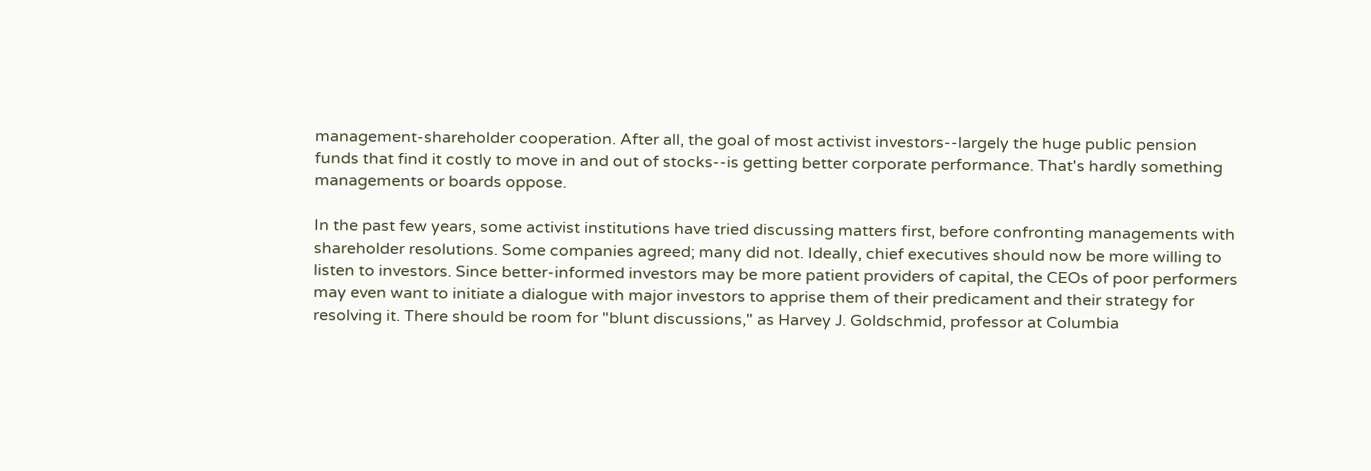management-shareholder cooperation. After all, the goal of most activist investors--largely the huge public pension funds that find it costly to move in and out of stocks--is getting better corporate performance. That's hardly something managements or boards oppose.

In the past few years, some activist institutions have tried discussing matters first, before confronting managements with shareholder resolutions. Some companies agreed; many did not. Ideally, chief executives should now be more willing to listen to investors. Since better-informed investors may be more patient providers of capital, the CEOs of poor performers may even want to initiate a dialogue with major investors to apprise them of their predicament and their strategy for resolving it. There should be room for "blunt discussions," as Harvey J. Goldschmid, professor at Columbia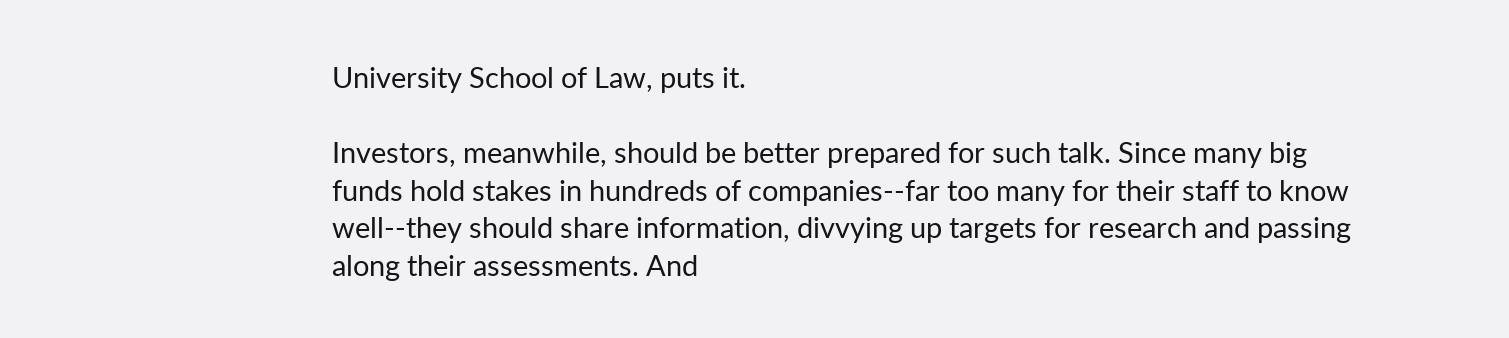University School of Law, puts it.

Investors, meanwhile, should be better prepared for such talk. Since many big funds hold stakes in hundreds of companies--far too many for their staff to know well--they should share information, divvying up targets for research and passing along their assessments. And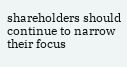shareholders should continue to narrow their focus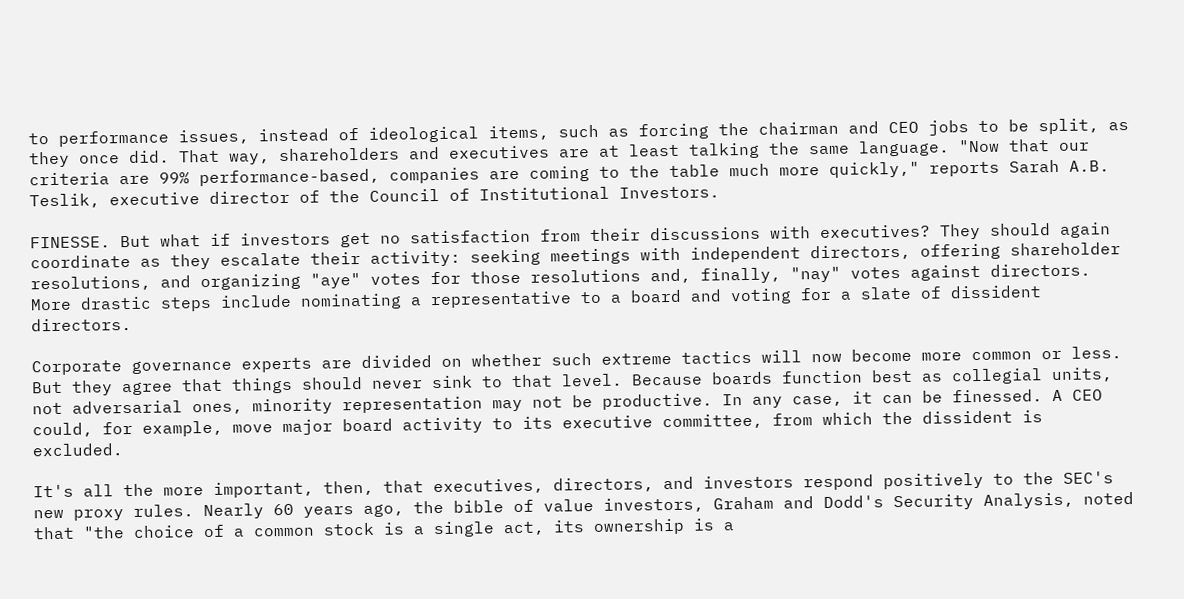to performance issues, instead of ideological items, such as forcing the chairman and CEO jobs to be split, as they once did. That way, shareholders and executives are at least talking the same language. "Now that our criteria are 99% performance-based, companies are coming to the table much more quickly," reports Sarah A.B. Teslik, executive director of the Council of Institutional Investors.

FINESSE. But what if investors get no satisfaction from their discussions with executives? They should again coordinate as they escalate their activity: seeking meetings with independent directors, offering shareholder resolutions, and organizing "aye" votes for those resolutions and, finally, "nay" votes against directors. More drastic steps include nominating a representative to a board and voting for a slate of dissident directors.

Corporate governance experts are divided on whether such extreme tactics will now become more common or less. But they agree that things should never sink to that level. Because boards function best as collegial units, not adversarial ones, minority representation may not be productive. In any case, it can be finessed. A CEO could, for example, move major board activity to its executive committee, from which the dissident is excluded.

It's all the more important, then, that executives, directors, and investors respond positively to the SEC's new proxy rules. Nearly 60 years ago, the bible of value investors, Graham and Dodd's Security Analysis, noted that "the choice of a common stock is a single act, its ownership is a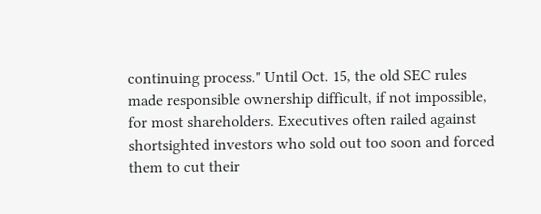continuing process." Until Oct. 15, the old SEC rules made responsible ownership difficult, if not impossible, for most shareholders. Executives often railed against shortsighted investors who sold out too soon and forced them to cut their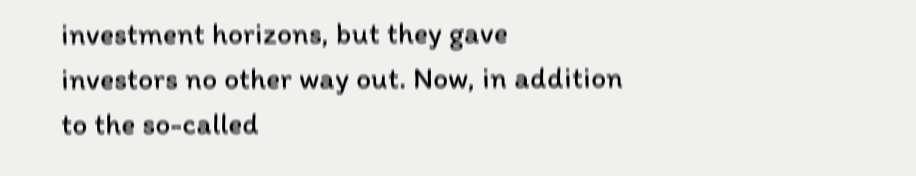investment horizons, but they gave investors no other way out. Now, in addition to the so-called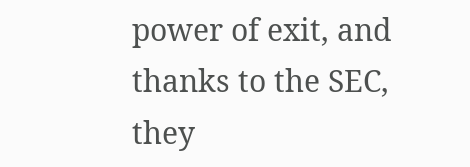power of exit, and thanks to the SEC, they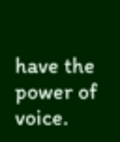have the power of voice.